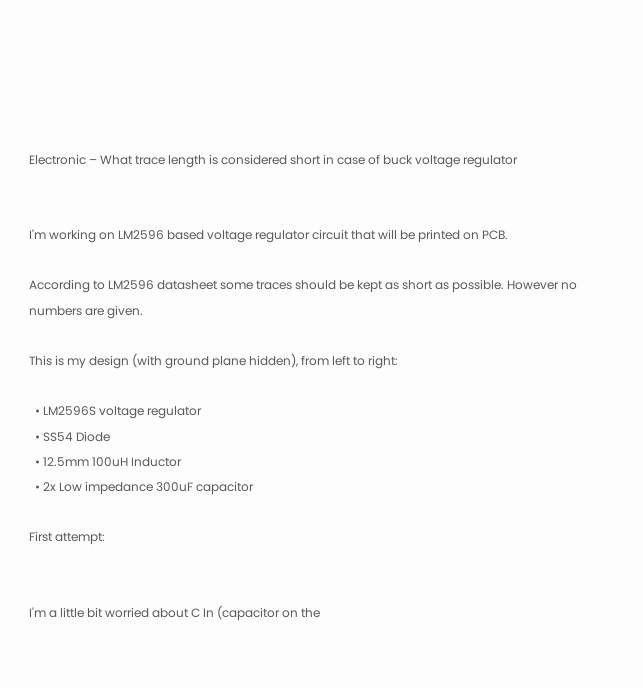Electronic – What trace length is considered short in case of buck voltage regulator


I'm working on LM2596 based voltage regulator circuit that will be printed on PCB.

According to LM2596 datasheet some traces should be kept as short as possible. However no numbers are given.

This is my design (with ground plane hidden), from left to right:

  • LM2596S voltage regulator
  • SS54 Diode
  • 12.5mm 100uH Inductor
  • 2x Low impedance 300uF capacitor

First attempt:


I'm a little bit worried about C In (capacitor on the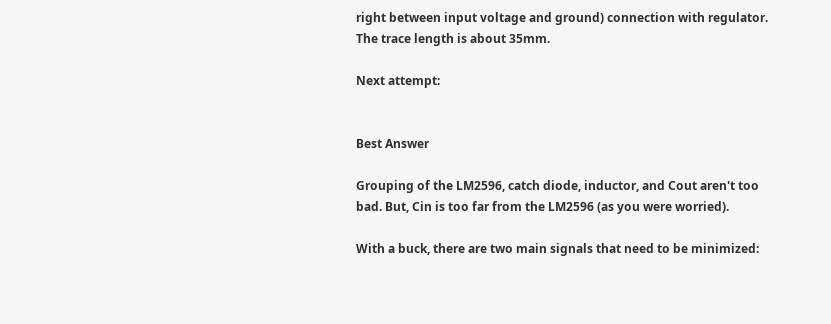right between input voltage and ground) connection with regulator. The trace length is about 35mm.

Next attempt:


Best Answer

Grouping of the LM2596, catch diode, inductor, and Cout aren't too bad. But, Cin is too far from the LM2596 (as you were worried).

With a buck, there are two main signals that need to be minimized: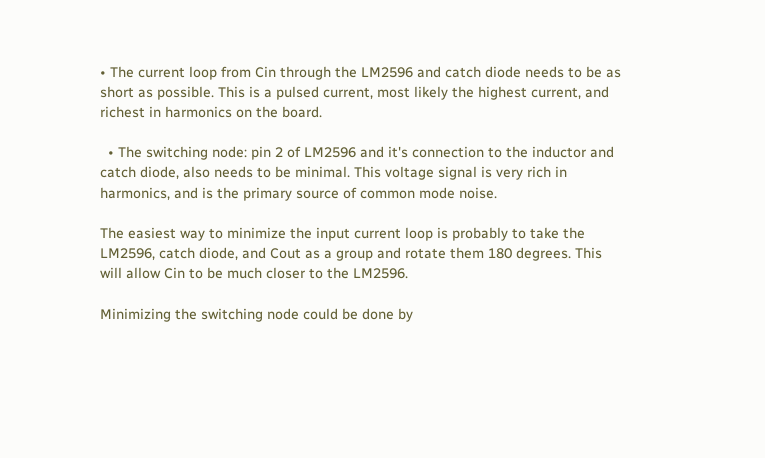• The current loop from Cin through the LM2596 and catch diode needs to be as short as possible. This is a pulsed current, most likely the highest current, and richest in harmonics on the board.

  • The switching node: pin 2 of LM2596 and it's connection to the inductor and catch diode, also needs to be minimal. This voltage signal is very rich in harmonics, and is the primary source of common mode noise.

The easiest way to minimize the input current loop is probably to take the LM2596, catch diode, and Cout as a group and rotate them 180 degrees. This will allow Cin to be much closer to the LM2596.

Minimizing the switching node could be done by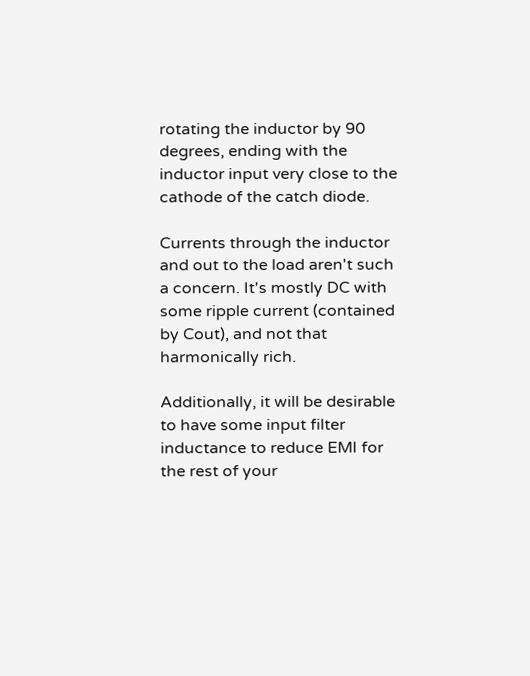rotating the inductor by 90 degrees, ending with the inductor input very close to the cathode of the catch diode.

Currents through the inductor and out to the load aren't such a concern. It's mostly DC with some ripple current (contained by Cout), and not that harmonically rich.

Additionally, it will be desirable to have some input filter inductance to reduce EMI for the rest of your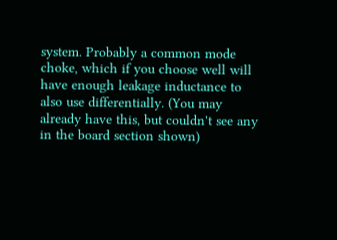system. Probably a common mode choke, which if you choose well will have enough leakage inductance to also use differentially. (You may already have this, but couldn't see any in the board section shown)